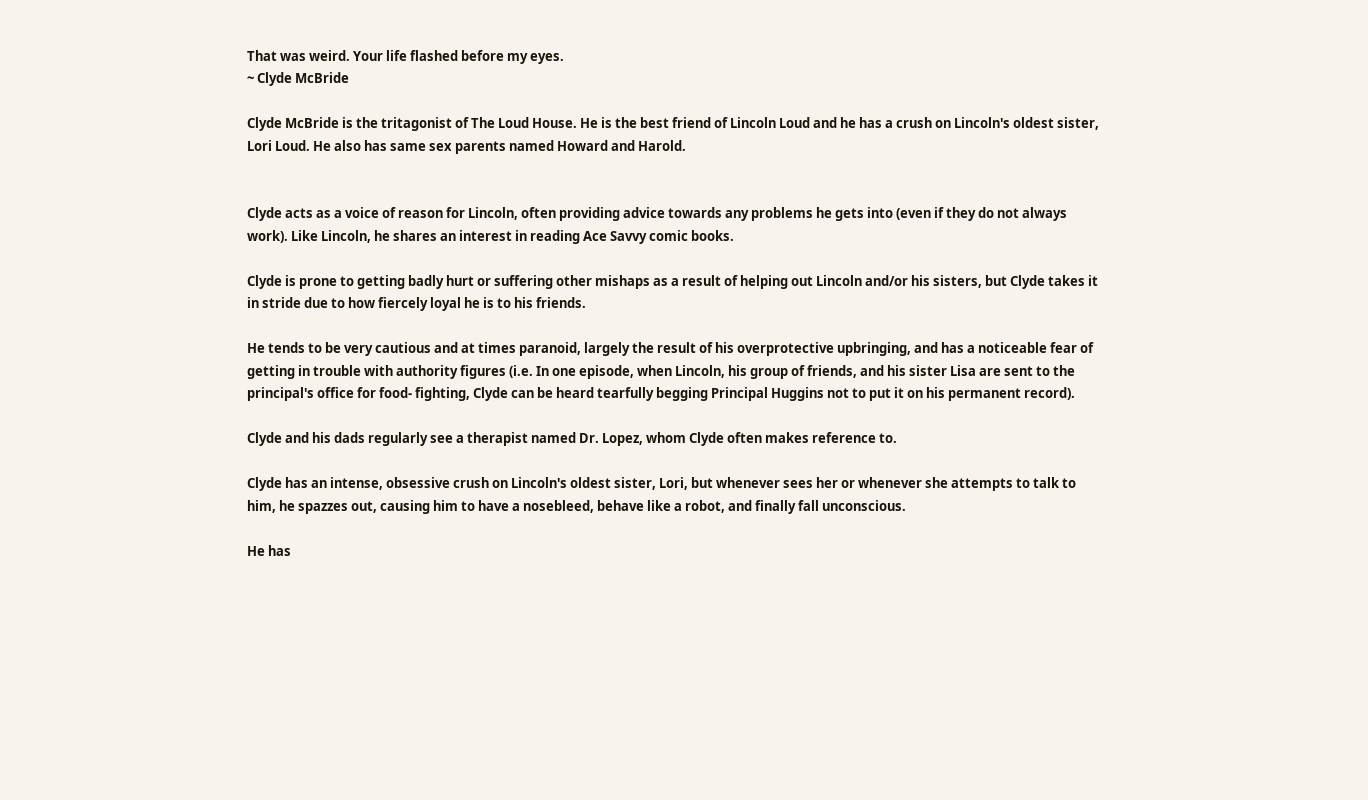That was weird. Your life flashed before my eyes.
~ Clyde McBride

Clyde McBride is the tritagonist of The Loud House. He is the best friend of Lincoln Loud and he has a crush on Lincoln's oldest sister, Lori Loud. He also has same sex parents named Howard and Harold.


Clyde acts as a voice of reason for Lincoln, often providing advice towards any problems he gets into (even if they do not always work). Like Lincoln, he shares an interest in reading Ace Savvy comic books.

Clyde is prone to getting badly hurt or suffering other mishaps as a result of helping out Lincoln and/or his sisters, but Clyde takes it in stride due to how fiercely loyal he is to his friends.

He tends to be very cautious and at times paranoid, largely the result of his overprotective upbringing, and has a noticeable fear of getting in trouble with authority figures (i.e. In one episode, when Lincoln, his group of friends, and his sister Lisa are sent to the principal's office for food- fighting, Clyde can be heard tearfully begging Principal Huggins not to put it on his permanent record).

Clyde and his dads regularly see a therapist named Dr. Lopez, whom Clyde often makes reference to.

Clyde has an intense, obsessive crush on Lincoln's oldest sister, Lori, but whenever sees her or whenever she attempts to talk to him, he spazzes out, causing him to have a nosebleed, behave like a robot, and finally fall unconscious.

He has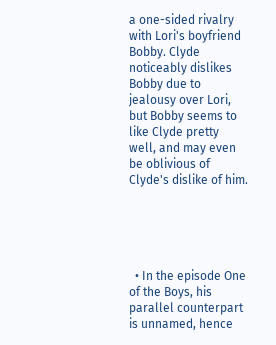a one-sided rivalry with Lori's boyfriend Bobby. Clyde noticeably dislikes Bobby due to jealousy over Lori, but Bobby seems to like Clyde pretty well, and may even be oblivious of Clyde's dislike of him.





  • In the episode One of the Boys, his parallel counterpart is unnamed, hence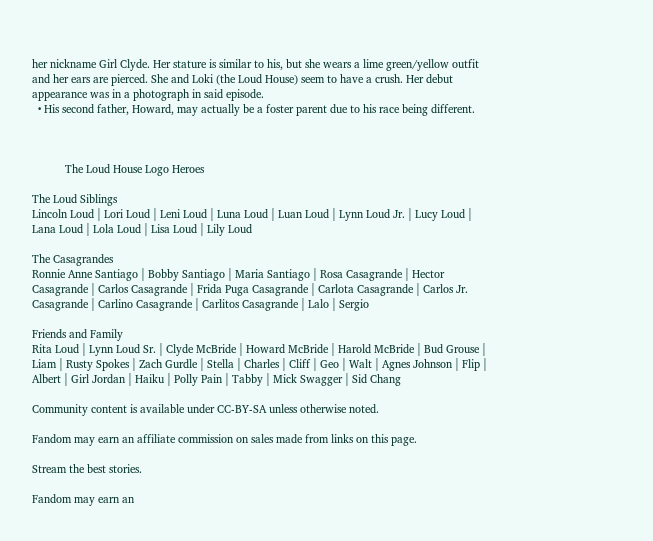her nickname Girl Clyde. Her stature is similar to his, but she wears a lime green/yellow outfit and her ears are pierced. She and Loki (the Loud House) seem to have a crush. Her debut appearance was in a photograph in said episode.
  • His second father, Howard, may actually be a foster parent due to his race being different.



           The Loud House Logo Heroes

The Loud Siblings
Lincoln Loud | Lori Loud | Leni Loud | Luna Loud | Luan Loud | Lynn Loud Jr. | Lucy Loud | Lana Loud | Lola Loud | Lisa Loud | Lily Loud

The Casagrandes
Ronnie Anne Santiago | Bobby Santiago | Maria Santiago | Rosa Casagrande | Hector Casagrande | Carlos Casagrande | Frida Puga Casagrande | Carlota Casagrande | Carlos Jr. Casagrande | Carlino Casagrande | Carlitos Casagrande | Lalo | Sergio

Friends and Family
Rita Loud | Lynn Loud Sr. | Clyde McBride | Howard McBride | Harold McBride | Bud Grouse | Liam | Rusty Spokes | Zach Gurdle | Stella | Charles | Cliff | Geo | Walt | Agnes Johnson | Flip | Albert | Girl Jordan | Haiku | Polly Pain | Tabby | Mick Swagger | Sid Chang

Community content is available under CC-BY-SA unless otherwise noted.

Fandom may earn an affiliate commission on sales made from links on this page.

Stream the best stories.

Fandom may earn an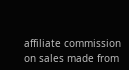affiliate commission on sales made from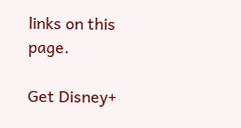links on this page.

Get Disney+